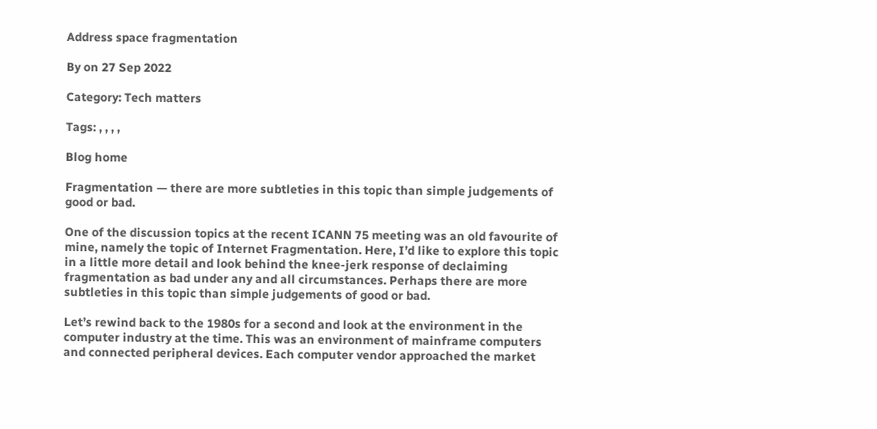Address space fragmentation

By on 27 Sep 2022

Category: Tech matters

Tags: , , , ,

Blog home

Fragmentation — there are more subtleties in this topic than simple judgements of good or bad.

One of the discussion topics at the recent ICANN 75 meeting was an old favourite of mine, namely the topic of Internet Fragmentation. Here, I’d like to explore this topic in a little more detail and look behind the knee-jerk response of declaiming fragmentation as bad under any and all circumstances. Perhaps there are more subtleties in this topic than simple judgements of good or bad.

Let’s rewind back to the 1980s for a second and look at the environment in the computer industry at the time. This was an environment of mainframe computers and connected peripheral devices. Each computer vendor approached the market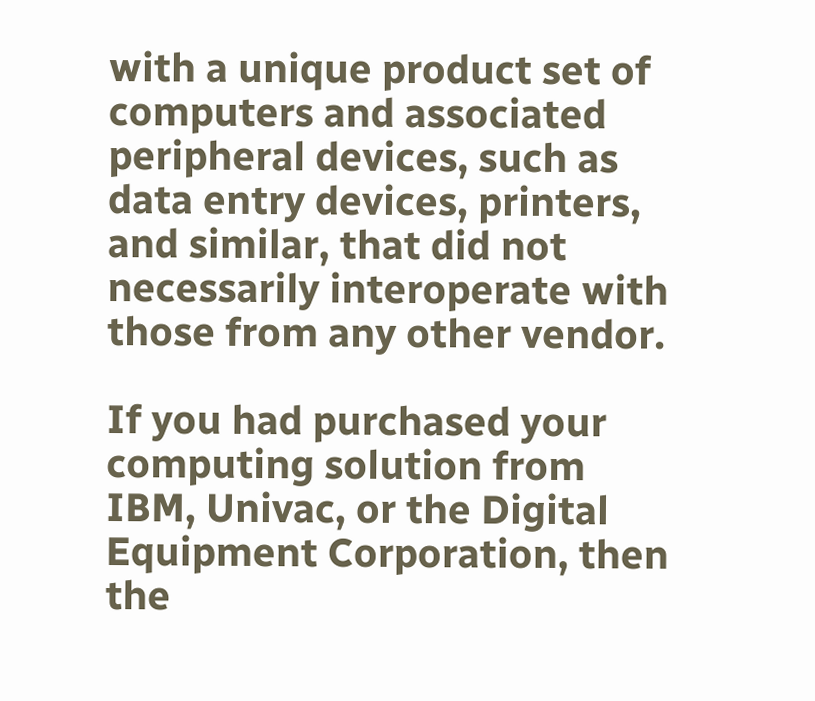with a unique product set of computers and associated peripheral devices, such as data entry devices, printers, and similar, that did not necessarily interoperate with those from any other vendor.

If you had purchased your computing solution from IBM, Univac, or the Digital Equipment Corporation, then the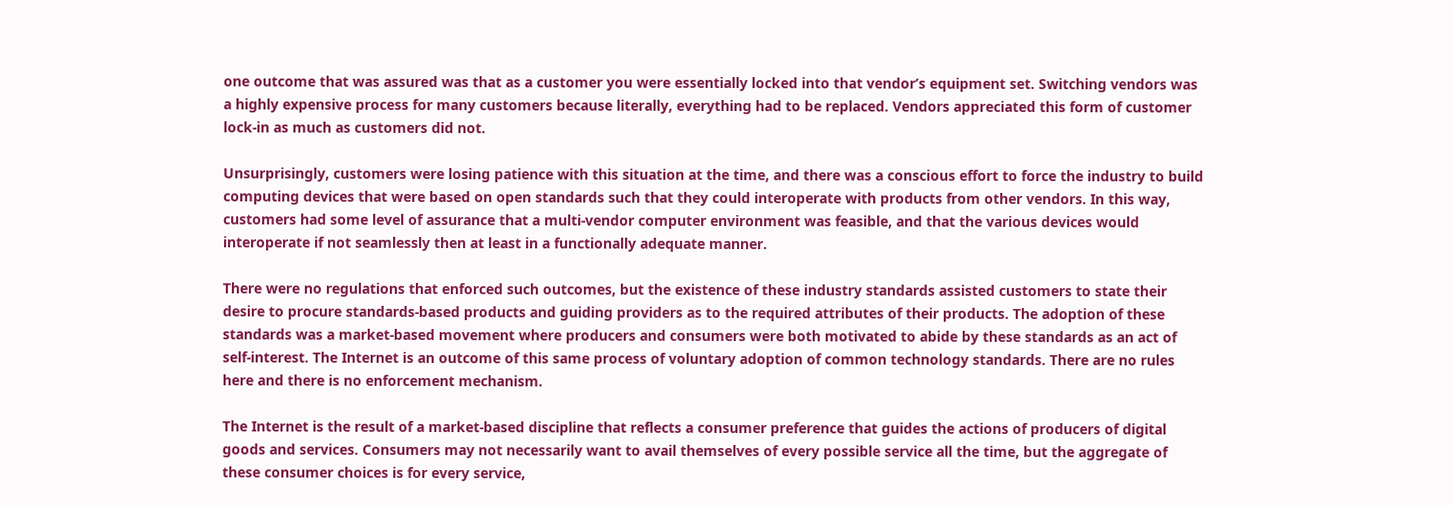one outcome that was assured was that as a customer you were essentially locked into that vendor’s equipment set. Switching vendors was a highly expensive process for many customers because literally, everything had to be replaced. Vendors appreciated this form of customer lock-in as much as customers did not.

Unsurprisingly, customers were losing patience with this situation at the time, and there was a conscious effort to force the industry to build computing devices that were based on open standards such that they could interoperate with products from other vendors. In this way, customers had some level of assurance that a multi-vendor computer environment was feasible, and that the various devices would interoperate if not seamlessly then at least in a functionally adequate manner.

There were no regulations that enforced such outcomes, but the existence of these industry standards assisted customers to state their desire to procure standards-based products and guiding providers as to the required attributes of their products. The adoption of these standards was a market-based movement where producers and consumers were both motivated to abide by these standards as an act of self-interest. The Internet is an outcome of this same process of voluntary adoption of common technology standards. There are no rules here and there is no enforcement mechanism.

The Internet is the result of a market-based discipline that reflects a consumer preference that guides the actions of producers of digital goods and services. Consumers may not necessarily want to avail themselves of every possible service all the time, but the aggregate of these consumer choices is for every service,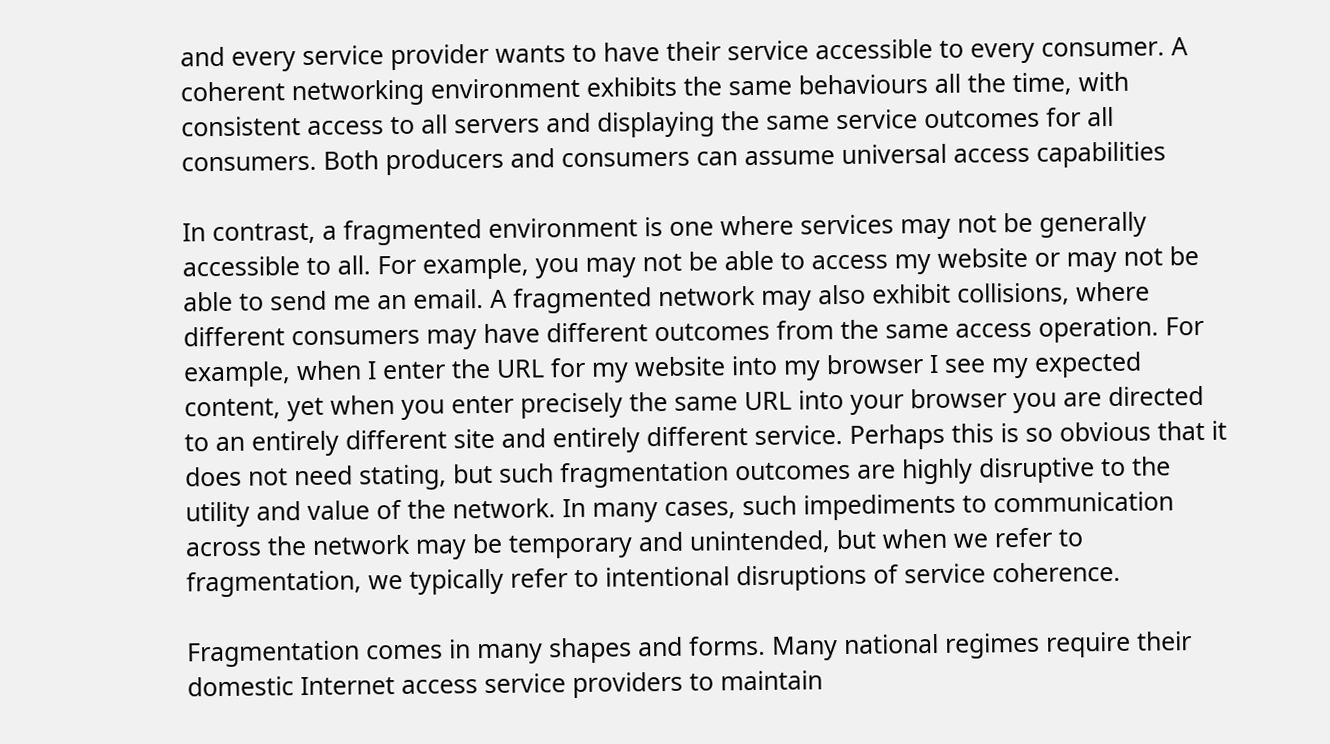and every service provider wants to have their service accessible to every consumer. A coherent networking environment exhibits the same behaviours all the time, with consistent access to all servers and displaying the same service outcomes for all consumers. Both producers and consumers can assume universal access capabilities

In contrast, a fragmented environment is one where services may not be generally accessible to all. For example, you may not be able to access my website or may not be able to send me an email. A fragmented network may also exhibit collisions, where different consumers may have different outcomes from the same access operation. For example, when I enter the URL for my website into my browser I see my expected content, yet when you enter precisely the same URL into your browser you are directed to an entirely different site and entirely different service. Perhaps this is so obvious that it does not need stating, but such fragmentation outcomes are highly disruptive to the utility and value of the network. In many cases, such impediments to communication across the network may be temporary and unintended, but when we refer to fragmentation, we typically refer to intentional disruptions of service coherence.

Fragmentation comes in many shapes and forms. Many national regimes require their domestic Internet access service providers to maintain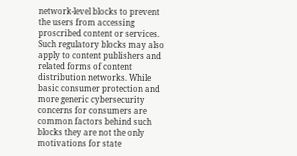network-level blocks to prevent the users from accessing proscribed content or services. Such regulatory blocks may also apply to content publishers and related forms of content distribution networks. While basic consumer protection and more generic cybersecurity concerns for consumers are common factors behind such blocks they are not the only motivations for state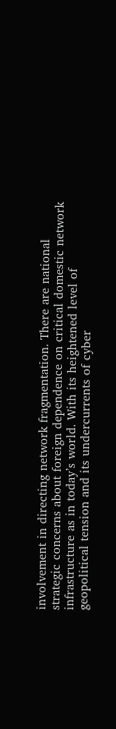involvement in directing network fragmentation. There are national strategic concerns about foreign dependence on critical domestic network infrastructure as in today’s world. With its heightened level of geopolitical tension and its undercurrents of cyber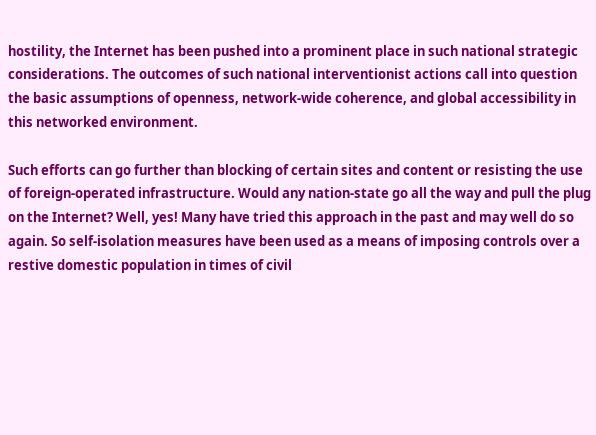hostility, the Internet has been pushed into a prominent place in such national strategic considerations. The outcomes of such national interventionist actions call into question the basic assumptions of openness, network-wide coherence, and global accessibility in this networked environment.

Such efforts can go further than blocking of certain sites and content or resisting the use of foreign-operated infrastructure. Would any nation-state go all the way and pull the plug on the Internet? Well, yes! Many have tried this approach in the past and may well do so again. So self-isolation measures have been used as a means of imposing controls over a restive domestic population in times of civil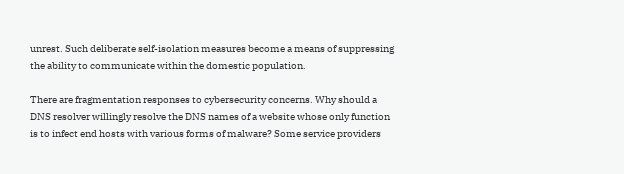unrest. Such deliberate self-isolation measures become a means of suppressing the ability to communicate within the domestic population.

There are fragmentation responses to cybersecurity concerns. Why should a DNS resolver willingly resolve the DNS names of a website whose only function is to infect end hosts with various forms of malware? Some service providers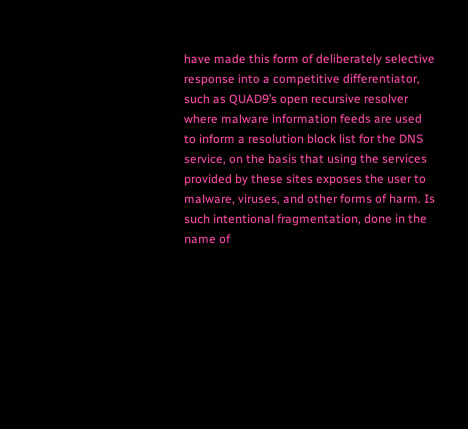have made this form of deliberately selective response into a competitive differentiator, such as QUAD9’s open recursive resolver where malware information feeds are used to inform a resolution block list for the DNS service, on the basis that using the services provided by these sites exposes the user to malware, viruses, and other forms of harm. Is such intentional fragmentation, done in the name of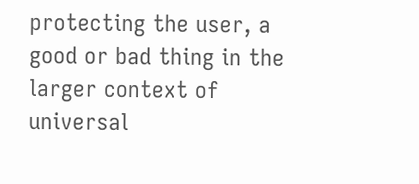protecting the user, a good or bad thing in the larger context of universal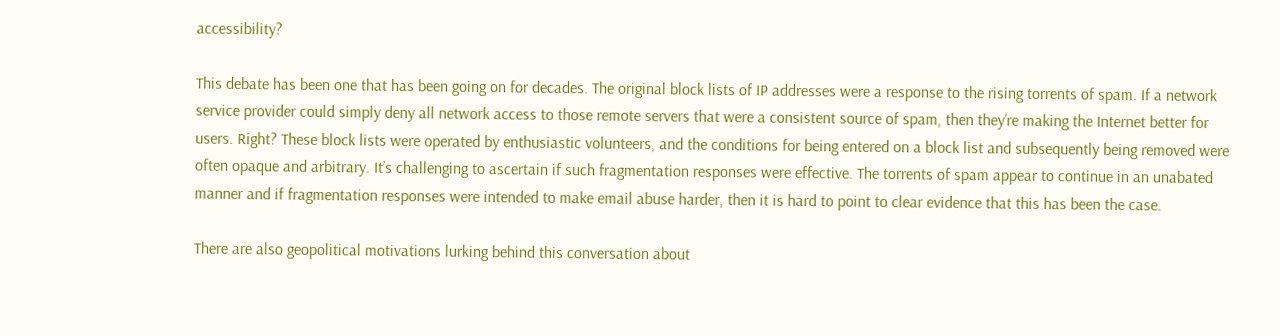accessibility?

This debate has been one that has been going on for decades. The original block lists of IP addresses were a response to the rising torrents of spam. If a network service provider could simply deny all network access to those remote servers that were a consistent source of spam, then they’re making the Internet better for users. Right? These block lists were operated by enthusiastic volunteers, and the conditions for being entered on a block list and subsequently being removed were often opaque and arbitrary. It’s challenging to ascertain if such fragmentation responses were effective. The torrents of spam appear to continue in an unabated manner and if fragmentation responses were intended to make email abuse harder, then it is hard to point to clear evidence that this has been the case.

There are also geopolitical motivations lurking behind this conversation about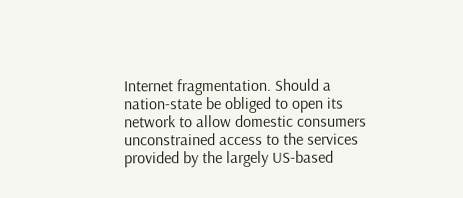Internet fragmentation. Should a nation-state be obliged to open its network to allow domestic consumers unconstrained access to the services provided by the largely US-based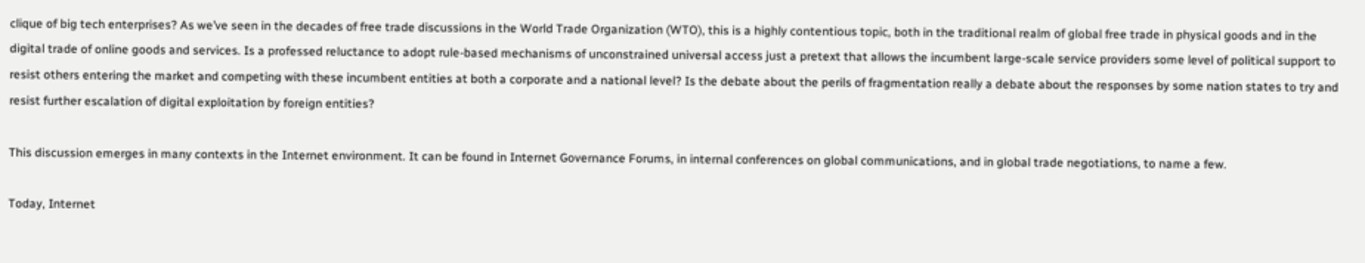clique of big tech enterprises? As we’ve seen in the decades of free trade discussions in the World Trade Organization (WTO), this is a highly contentious topic, both in the traditional realm of global free trade in physical goods and in the digital trade of online goods and services. Is a professed reluctance to adopt rule-based mechanisms of unconstrained universal access just a pretext that allows the incumbent large-scale service providers some level of political support to resist others entering the market and competing with these incumbent entities at both a corporate and a national level? Is the debate about the perils of fragmentation really a debate about the responses by some nation states to try and resist further escalation of digital exploitation by foreign entities?

This discussion emerges in many contexts in the Internet environment. It can be found in Internet Governance Forums, in internal conferences on global communications, and in global trade negotiations, to name a few.

Today, Internet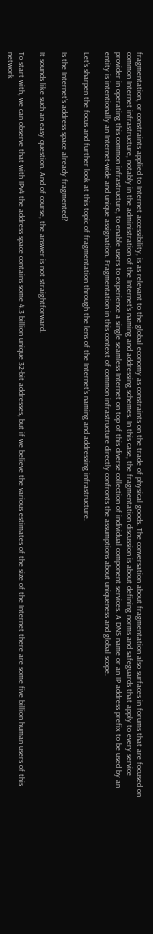fragmentation, or constraints applied to Internet accessibility, is as relevant to the global economy as constraints on the trade of physical goods. The conversation about fragmentation also surfaces in forums that are focused on common Internet infrastructure, notably in the administration of the Internet’s naming and addressing schemes. In this case, the fragmentation discussion is about defining norms and safeguards that apply to every service provider in operating this common infrastructure, to enable users to experience a single seamless Internet on top of this diverse collection of individual component services. A DNS name or an IP address prefix to be used by an entity is intentionally an Internet-wide and unique assignation. Fragmentation in this context of common infrastructure directly confronts the assumptions about uniqueness and global scope.

Let’s sharpen the focus and further look at this topic of fragmentation through the lens of the Internet’s naming and addressing infrastructure.

Is the Internet’s address space already fragmented?

It sounds like such an easy question. And of course, the answer is not straightforward.

To start with, we can observe that with IPv4 the address space contains some 4.3 billion unique 32-bit addresses, but if we believe the various estimates of the size of the Internet there are some five billion human users of this network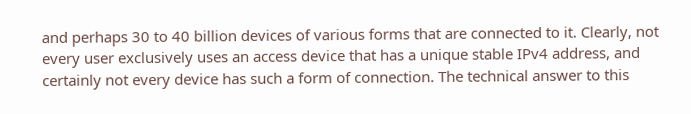and perhaps 30 to 40 billion devices of various forms that are connected to it. Clearly, not every user exclusively uses an access device that has a unique stable IPv4 address, and certainly not every device has such a form of connection. The technical answer to this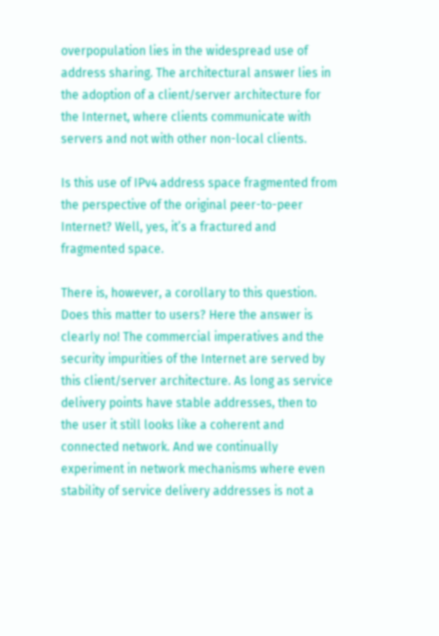overpopulation lies in the widespread use of address sharing. The architectural answer lies in the adoption of a client/server architecture for the Internet, where clients communicate with servers and not with other non-local clients.

Is this use of IPv4 address space fragmented from the perspective of the original peer-to-peer Internet? Well, yes, it’s a fractured and fragmented space.

There is, however, a corollary to this question. Does this matter to users? Here the answer is clearly no! The commercial imperatives and the security impurities of the Internet are served by this client/server architecture. As long as service delivery points have stable addresses, then to the user it still looks like a coherent and connected network. And we continually experiment in network mechanisms where even stability of service delivery addresses is not a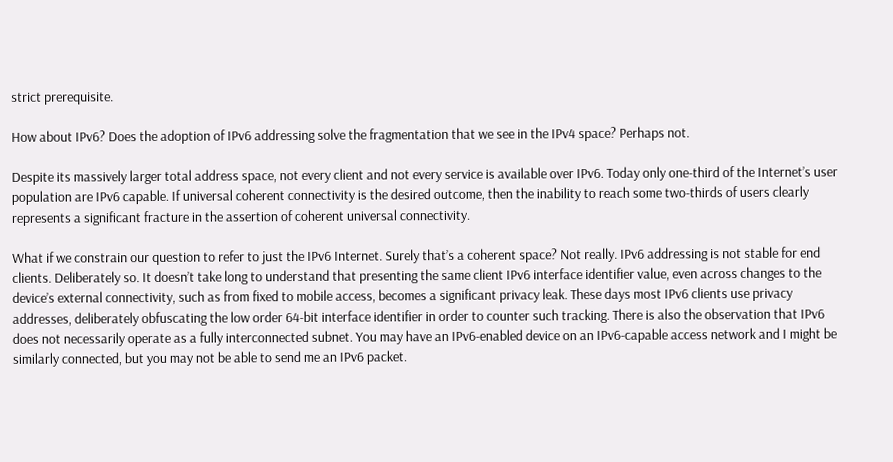strict prerequisite.

How about IPv6? Does the adoption of IPv6 addressing solve the fragmentation that we see in the IPv4 space? Perhaps not.

Despite its massively larger total address space, not every client and not every service is available over IPv6. Today only one-third of the Internet’s user population are IPv6 capable. If universal coherent connectivity is the desired outcome, then the inability to reach some two-thirds of users clearly represents a significant fracture in the assertion of coherent universal connectivity.

What if we constrain our question to refer to just the IPv6 Internet. Surely that’s a coherent space? Not really. IPv6 addressing is not stable for end clients. Deliberately so. It doesn’t take long to understand that presenting the same client IPv6 interface identifier value, even across changes to the device’s external connectivity, such as from fixed to mobile access, becomes a significant privacy leak. These days most IPv6 clients use privacy addresses, deliberately obfuscating the low order 64-bit interface identifier in order to counter such tracking. There is also the observation that IPv6 does not necessarily operate as a fully interconnected subnet. You may have an IPv6-enabled device on an IPv6-capable access network and I might be similarly connected, but you may not be able to send me an IPv6 packet.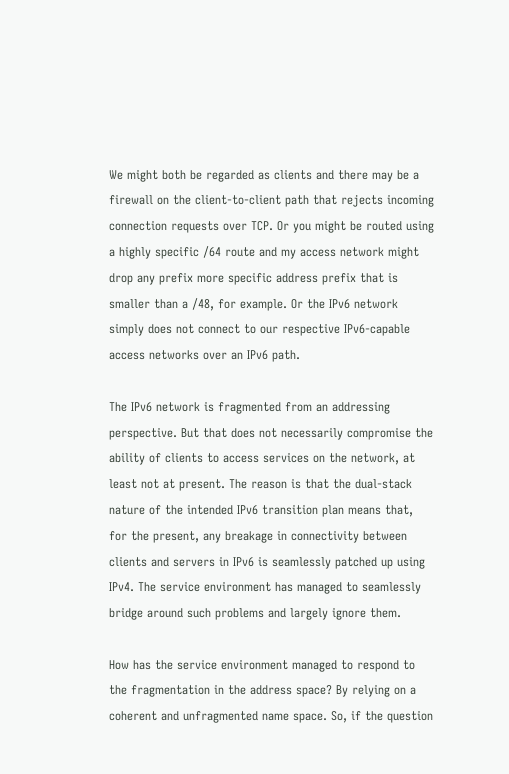We might both be regarded as clients and there may be a firewall on the client-to-client path that rejects incoming connection requests over TCP. Or you might be routed using a highly specific /64 route and my access network might drop any prefix more specific address prefix that is smaller than a /48, for example. Or the IPv6 network simply does not connect to our respective IPv6-capable access networks over an IPv6 path.

The IPv6 network is fragmented from an addressing perspective. But that does not necessarily compromise the ability of clients to access services on the network, at least not at present. The reason is that the dual-stack nature of the intended IPv6 transition plan means that, for the present, any breakage in connectivity between clients and servers in IPv6 is seamlessly patched up using IPv4. The service environment has managed to seamlessly bridge around such problems and largely ignore them.

How has the service environment managed to respond to the fragmentation in the address space? By relying on a coherent and unfragmented name space. So, if the question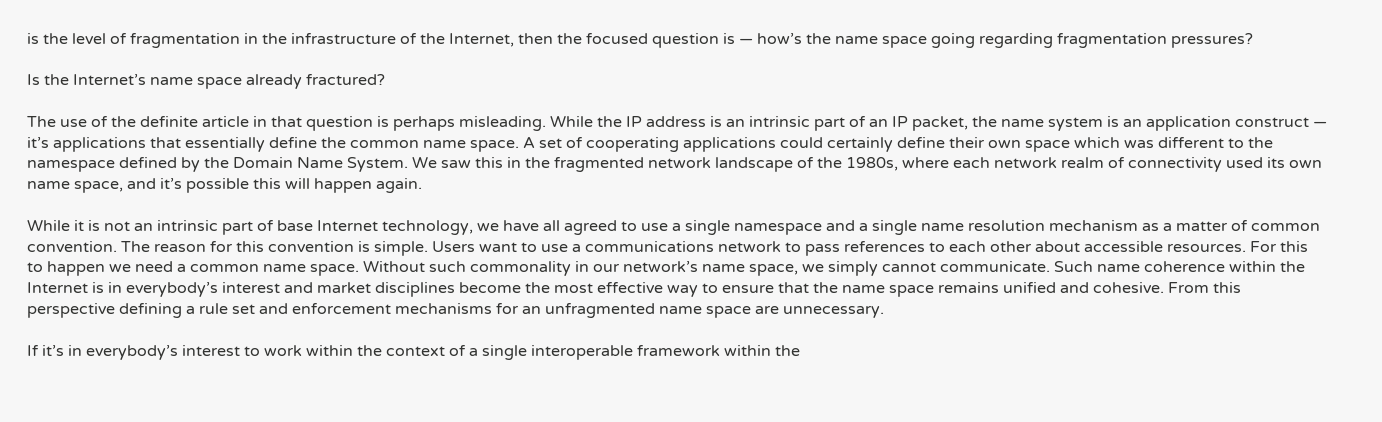is the level of fragmentation in the infrastructure of the Internet, then the focused question is — how’s the name space going regarding fragmentation pressures?

Is the Internet’s name space already fractured?

The use of the definite article in that question is perhaps misleading. While the IP address is an intrinsic part of an IP packet, the name system is an application construct — it’s applications that essentially define the common name space. A set of cooperating applications could certainly define their own space which was different to the namespace defined by the Domain Name System. We saw this in the fragmented network landscape of the 1980s, where each network realm of connectivity used its own name space, and it’s possible this will happen again.

While it is not an intrinsic part of base Internet technology, we have all agreed to use a single namespace and a single name resolution mechanism as a matter of common convention. The reason for this convention is simple. Users want to use a communications network to pass references to each other about accessible resources. For this to happen we need a common name space. Without such commonality in our network’s name space, we simply cannot communicate. Such name coherence within the Internet is in everybody’s interest and market disciplines become the most effective way to ensure that the name space remains unified and cohesive. From this perspective defining a rule set and enforcement mechanisms for an unfragmented name space are unnecessary.

If it’s in everybody’s interest to work within the context of a single interoperable framework within the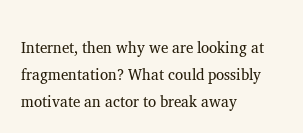Internet, then why we are looking at fragmentation? What could possibly motivate an actor to break away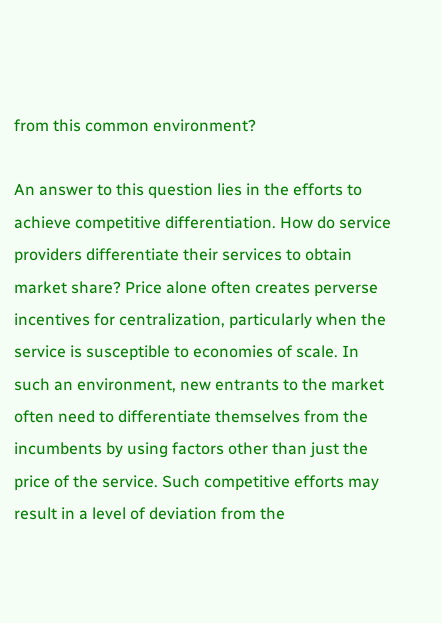from this common environment?

An answer to this question lies in the efforts to achieve competitive differentiation. How do service providers differentiate their services to obtain market share? Price alone often creates perverse incentives for centralization, particularly when the service is susceptible to economies of scale. In such an environment, new entrants to the market often need to differentiate themselves from the incumbents by using factors other than just the price of the service. Such competitive efforts may result in a level of deviation from the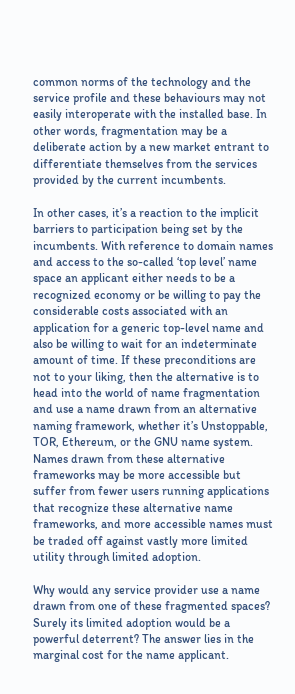common norms of the technology and the service profile and these behaviours may not easily interoperate with the installed base. In other words, fragmentation may be a deliberate action by a new market entrant to differentiate themselves from the services provided by the current incumbents.

In other cases, it’s a reaction to the implicit barriers to participation being set by the incumbents. With reference to domain names and access to the so-called ‘top level’ name space an applicant either needs to be a recognized economy or be willing to pay the considerable costs associated with an application for a generic top-level name and also be willing to wait for an indeterminate amount of time. If these preconditions are not to your liking, then the alternative is to head into the world of name fragmentation and use a name drawn from an alternative naming framework, whether it’s Unstoppable, TOR, Ethereum, or the GNU name system. Names drawn from these alternative frameworks may be more accessible but suffer from fewer users running applications that recognize these alternative name frameworks, and more accessible names must be traded off against vastly more limited utility through limited adoption.

Why would any service provider use a name drawn from one of these fragmented spaces? Surely its limited adoption would be a powerful deterrent? The answer lies in the marginal cost for the name applicant.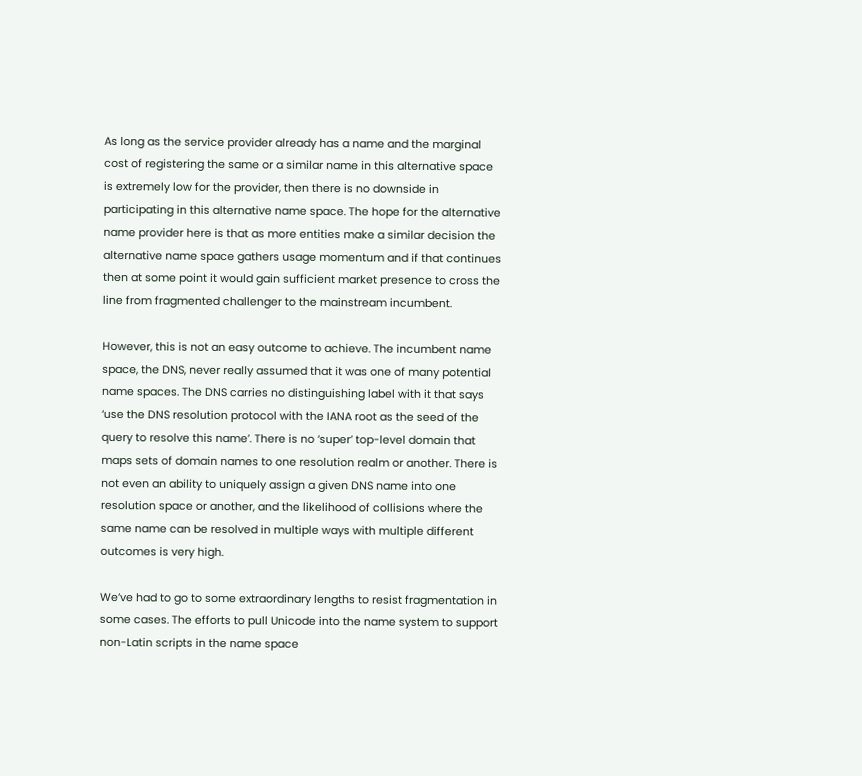As long as the service provider already has a name and the marginal cost of registering the same or a similar name in this alternative space is extremely low for the provider, then there is no downside in participating in this alternative name space. The hope for the alternative name provider here is that as more entities make a similar decision the alternative name space gathers usage momentum and if that continues then at some point it would gain sufficient market presence to cross the line from fragmented challenger to the mainstream incumbent.

However, this is not an easy outcome to achieve. The incumbent name space, the DNS, never really assumed that it was one of many potential name spaces. The DNS carries no distinguishing label with it that says ‘use the DNS resolution protocol with the IANA root as the seed of the query to resolve this name’. There is no ‘super’ top-level domain that maps sets of domain names to one resolution realm or another. There is not even an ability to uniquely assign a given DNS name into one resolution space or another, and the likelihood of collisions where the same name can be resolved in multiple ways with multiple different outcomes is very high.

We’ve had to go to some extraordinary lengths to resist fragmentation in some cases. The efforts to pull Unicode into the name system to support non-Latin scripts in the name space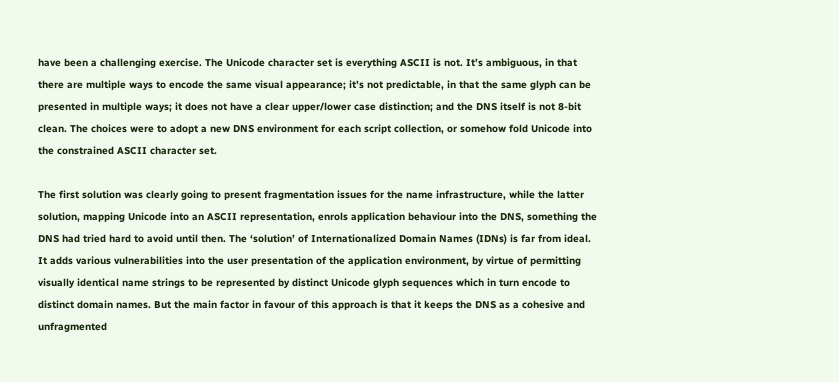have been a challenging exercise. The Unicode character set is everything ASCII is not. It’s ambiguous, in that there are multiple ways to encode the same visual appearance; it’s not predictable, in that the same glyph can be presented in multiple ways; it does not have a clear upper/lower case distinction; and the DNS itself is not 8-bit clean. The choices were to adopt a new DNS environment for each script collection, or somehow fold Unicode into the constrained ASCII character set.

The first solution was clearly going to present fragmentation issues for the name infrastructure, while the latter solution, mapping Unicode into an ASCII representation, enrols application behaviour into the DNS, something the DNS had tried hard to avoid until then. The ‘solution’ of Internationalized Domain Names (IDNs) is far from ideal. It adds various vulnerabilities into the user presentation of the application environment, by virtue of permitting visually identical name strings to be represented by distinct Unicode glyph sequences which in turn encode to distinct domain names. But the main factor in favour of this approach is that it keeps the DNS as a cohesive and unfragmented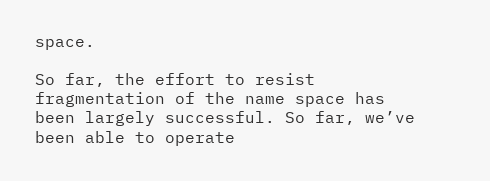space.

So far, the effort to resist fragmentation of the name space has been largely successful. So far, we’ve been able to operate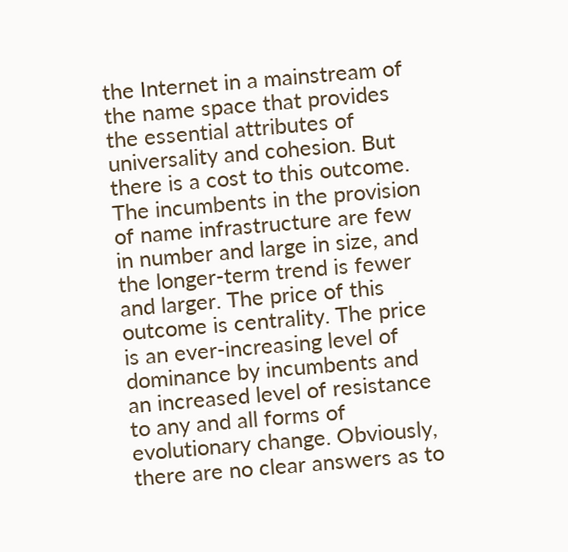the Internet in a mainstream of the name space that provides the essential attributes of universality and cohesion. But there is a cost to this outcome. The incumbents in the provision of name infrastructure are few in number and large in size, and the longer-term trend is fewer and larger. The price of this outcome is centrality. The price is an ever-increasing level of dominance by incumbents and an increased level of resistance to any and all forms of evolutionary change. Obviously, there are no clear answers as to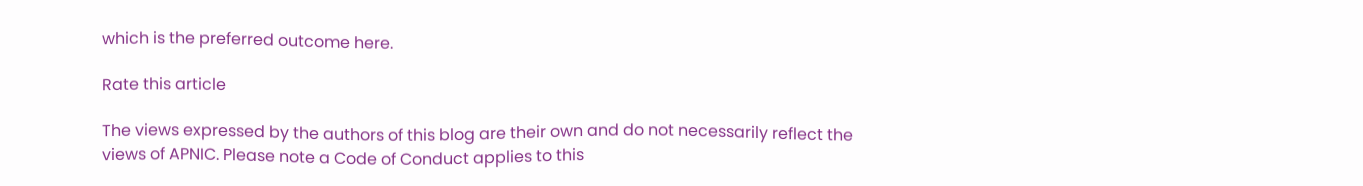which is the preferred outcome here.

Rate this article

The views expressed by the authors of this blog are their own and do not necessarily reflect the views of APNIC. Please note a Code of Conduct applies to this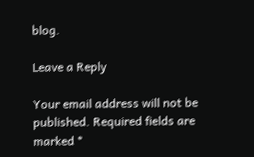blog.

Leave a Reply

Your email address will not be published. Required fields are marked *